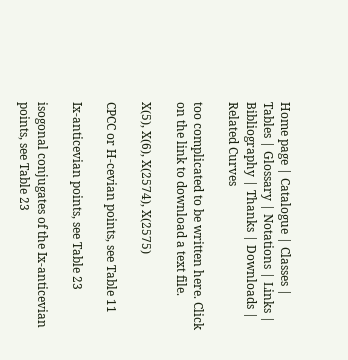Home page | Catalogue | Classes | Tables | Glossary | Notations | Links | Bibliography | Thanks | Downloads | Related Curves

too complicated to be written here. Click on the link to download a text file.

X(5), X(6), X(2574), X(2575)

CPCC or H-cevian points, see Table 11

Ix-anticevian points, see Table 23

isogonal conjugates of the Ix-anticevian points, see Table 23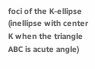foci of the K-ellipse (inellipse with center K when the triangle ABC is acute angle)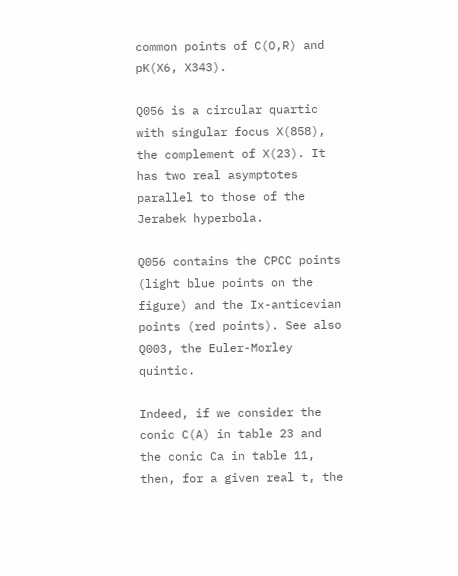common points of C(O,R) and pK(X6, X343).

Q056 is a circular quartic with singular focus X(858), the complement of X(23). It has two real asymptotes parallel to those of the Jerabek hyperbola.

Q056 contains the CPCC points (light blue points on the figure) and the Ix-anticevian points (red points). See also Q003, the Euler-Morley quintic.

Indeed, if we consider the conic C(A) in table 23 and the conic Ca in table 11, then, for a given real t, the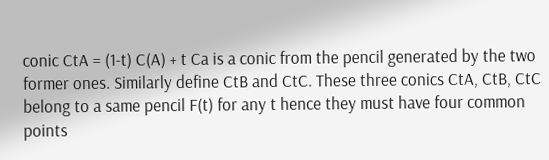conic CtA = (1-t) C(A) + t Ca is a conic from the pencil generated by the two former ones. Similarly define CtB and CtC. These three conics CtA, CtB, CtC belong to a same pencil F(t) for any t hence they must have four common points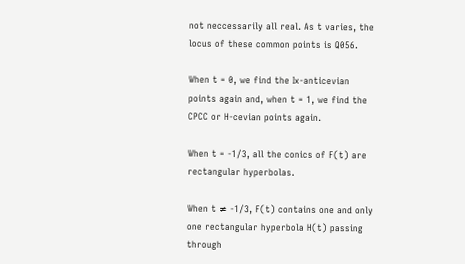not neccessarily all real. As t varies, the locus of these common points is Q056.

When t = 0, we find the Ix-anticevian points again and, when t = 1, we find the CPCC or H-cevian points again.

When t = -1/3, all the conics of F(t) are rectangular hyperbolas.

When t ≠ -1/3, F(t) contains one and only one rectangular hyperbola H(t) passing through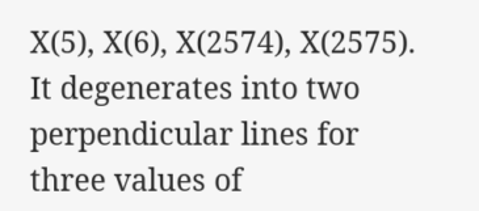X(5), X(6), X(2574), X(2575). It degenerates into two perpendicular lines for three values of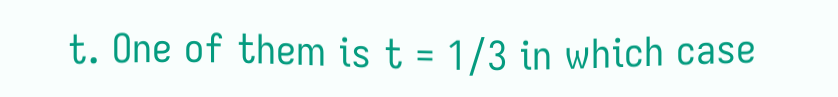t. One of them is t = 1/3 in which case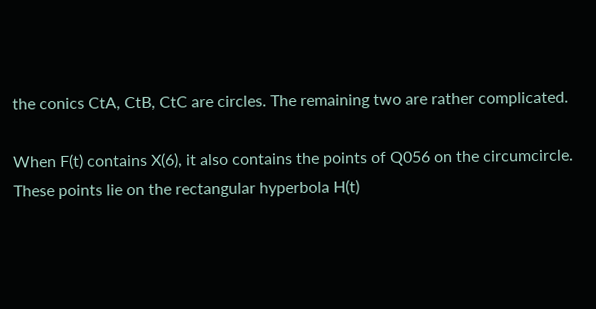the conics CtA, CtB, CtC are circles. The remaining two are rather complicated.

When F(t) contains X(6), it also contains the points of Q056 on the circumcircle. These points lie on the rectangular hyperbola H(t)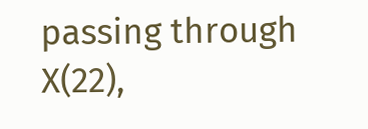passing through X(22),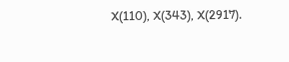X(110), X(343), X(2917).